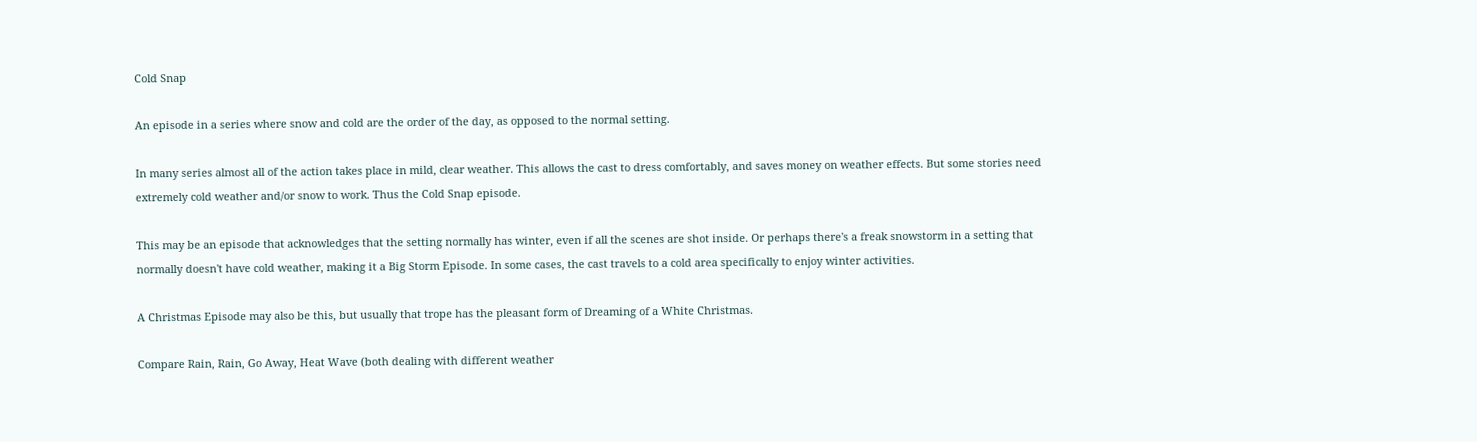Cold Snap

An episode in a series where snow and cold are the order of the day, as opposed to the normal setting.

In many series almost all of the action takes place in mild, clear weather. This allows the cast to dress comfortably, and saves money on weather effects. But some stories need extremely cold weather and/or snow to work. Thus the Cold Snap episode.

This may be an episode that acknowledges that the setting normally has winter, even if all the scenes are shot inside. Or perhaps there's a freak snowstorm in a setting that normally doesn't have cold weather, making it a Big Storm Episode. In some cases, the cast travels to a cold area specifically to enjoy winter activities.

A Christmas Episode may also be this, but usually that trope has the pleasant form of Dreaming of a White Christmas.

Compare Rain, Rain, Go Away, Heat Wave (both dealing with different weather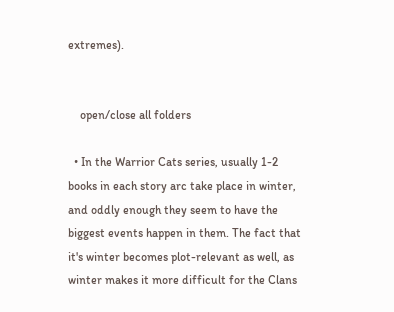extremes).


    open/close all folders

  • In the Warrior Cats series, usually 1-2 books in each story arc take place in winter, and oddly enough they seem to have the biggest events happen in them. The fact that it's winter becomes plot-relevant as well, as winter makes it more difficult for the Clans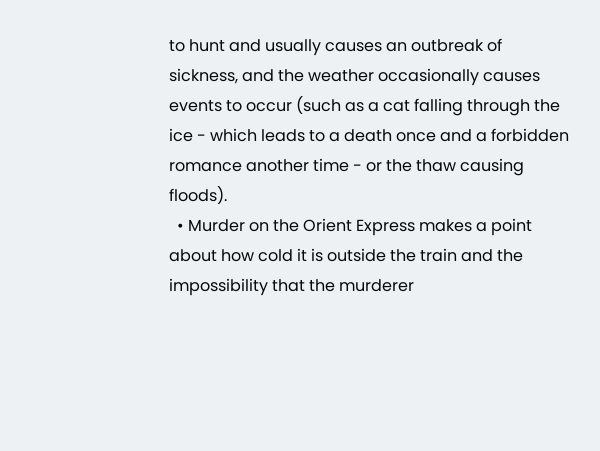to hunt and usually causes an outbreak of sickness, and the weather occasionally causes events to occur (such as a cat falling through the ice - which leads to a death once and a forbidden romance another time - or the thaw causing floods).
  • Murder on the Orient Express makes a point about how cold it is outside the train and the impossibility that the murderer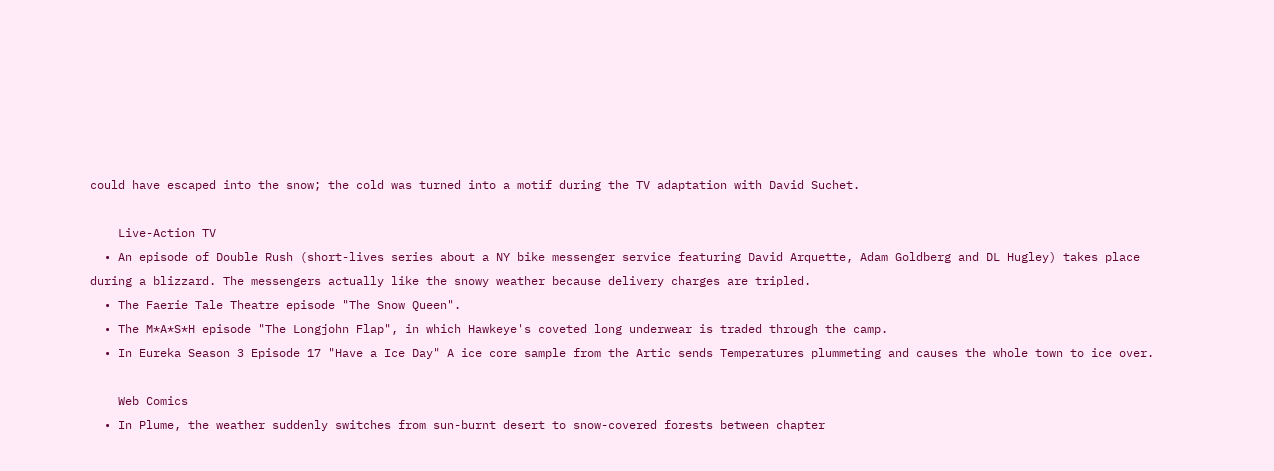could have escaped into the snow; the cold was turned into a motif during the TV adaptation with David Suchet.

    Live-Action TV
  • An episode of Double Rush (short-lives series about a NY bike messenger service featuring David Arquette, Adam Goldberg and DL Hugley) takes place during a blizzard. The messengers actually like the snowy weather because delivery charges are tripled.
  • The Faerie Tale Theatre episode "The Snow Queen".
  • The M*A*S*H episode "The Longjohn Flap", in which Hawkeye's coveted long underwear is traded through the camp.
  • In Eureka Season 3 Episode 17 "Have a Ice Day" A ice core sample from the Artic sends Temperatures plummeting and causes the whole town to ice over.

    Web Comics
  • In Plume, the weather suddenly switches from sun-burnt desert to snow-covered forests between chapter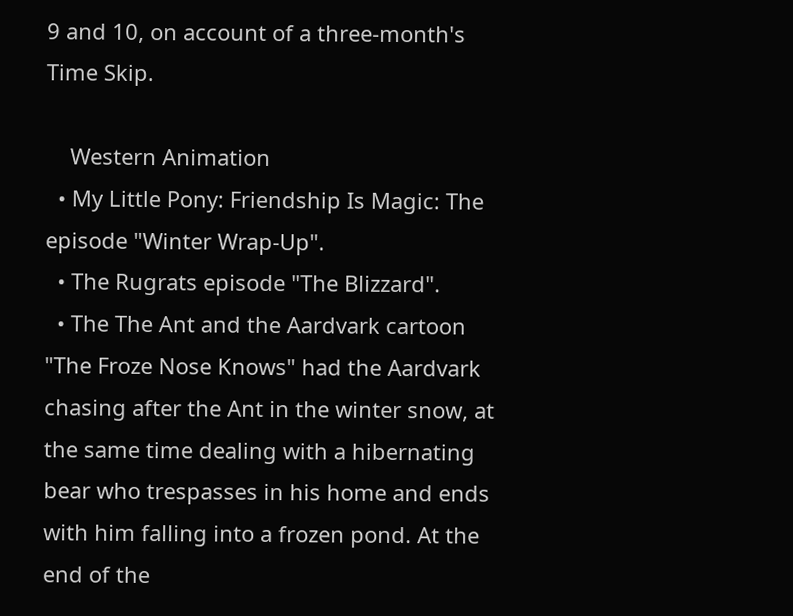9 and 10, on account of a three-month's Time Skip.

    Western Animation
  • My Little Pony: Friendship Is Magic: The episode "Winter Wrap-Up".
  • The Rugrats episode "The Blizzard".
  • The The Ant and the Aardvark cartoon "The Froze Nose Knows" had the Aardvark chasing after the Ant in the winter snow, at the same time dealing with a hibernating bear who trespasses in his home and ends with him falling into a frozen pond. At the end of the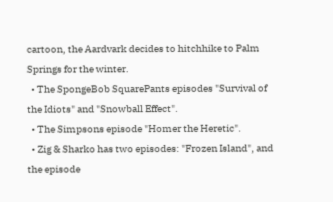cartoon, the Aardvark decides to hitchhike to Palm Springs for the winter.
  • The SpongeBob SquarePants episodes "Survival of the Idiots" and "Snowball Effect".
  • The Simpsons episode "Homer the Heretic".
  • Zig & Sharko has two episodes: "Frozen Island", and the episode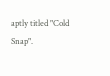aptly titled "Cold Snap".